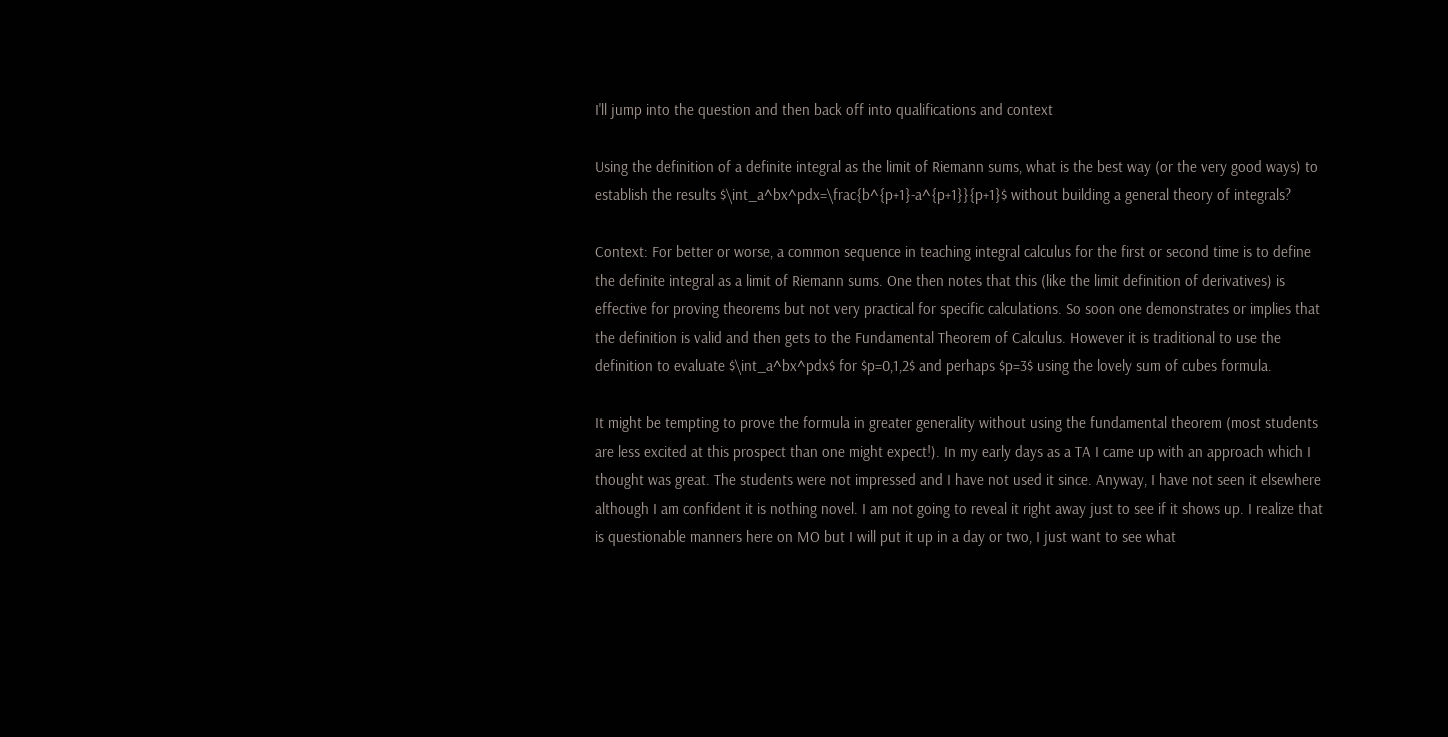I'll jump into the question and then back off into qualifications and context

Using the definition of a definite integral as the limit of Riemann sums, what is the best way (or the very good ways) to establish the results $\int_a^bx^pdx=\frac{b^{p+1}-a^{p+1}}{p+1}$ without building a general theory of integrals?

Context: For better or worse, a common sequence in teaching integral calculus for the first or second time is to define the definite integral as a limit of Riemann sums. One then notes that this (like the limit definition of derivatives) is effective for proving theorems but not very practical for specific calculations. So soon one demonstrates or implies that the definition is valid and then gets to the Fundamental Theorem of Calculus. However it is traditional to use the definition to evaluate $\int_a^bx^pdx$ for $p=0,1,2$ and perhaps $p=3$ using the lovely sum of cubes formula.

It might be tempting to prove the formula in greater generality without using the fundamental theorem (most students are less excited at this prospect than one might expect!). In my early days as a TA I came up with an approach which I thought was great. The students were not impressed and I have not used it since. Anyway, I have not seen it elsewhere although I am confident it is nothing novel. I am not going to reveal it right away just to see if it shows up. I realize that is questionable manners here on MO but I will put it up in a day or two, I just want to see what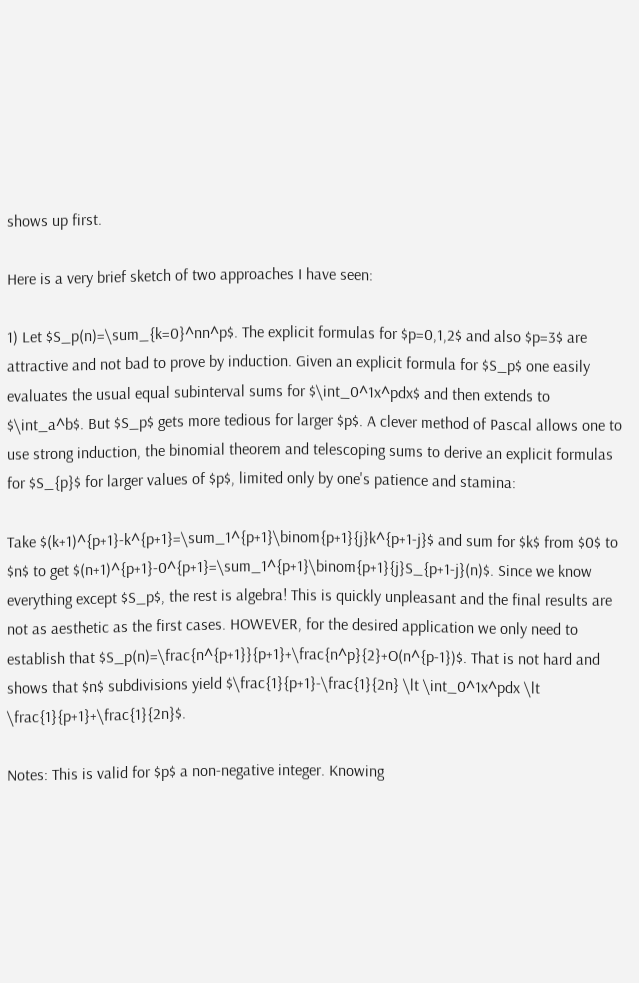shows up first.

Here is a very brief sketch of two approaches I have seen:

1) Let $S_p(n)=\sum_{k=0}^nn^p$. The explicit formulas for $p=0,1,2$ and also $p=3$ are attractive and not bad to prove by induction. Given an explicit formula for $S_p$ one easily evaluates the usual equal subinterval sums for $\int_0^1x^pdx$ and then extends to $\int_a^b$. But $S_p$ gets more tedious for larger $p$. A clever method of Pascal allows one to use strong induction, the binomial theorem and telescoping sums to derive an explicit formulas for $S_{p}$ for larger values of $p$, limited only by one's patience and stamina:

Take $(k+1)^{p+1}-k^{p+1}=\sum_1^{p+1}\binom{p+1}{j}k^{p+1-j}$ and sum for $k$ from $0$ to $n$ to get $(n+1)^{p+1}-0^{p+1}=\sum_1^{p+1}\binom{p+1}{j}S_{p+1-j}(n)$. Since we know everything except $S_p$, the rest is algebra! This is quickly unpleasant and the final results are not as aesthetic as the first cases. HOWEVER, for the desired application we only need to establish that $S_p(n)=\frac{n^{p+1}}{p+1}+\frac{n^p}{2}+O(n^{p-1})$. That is not hard and shows that $n$ subdivisions yield $\frac{1}{p+1}-\frac{1}{2n} \lt \int_0^1x^pdx \lt \frac{1}{p+1}+\frac{1}{2n}$.

Notes: This is valid for $p$ a non-negative integer. Knowing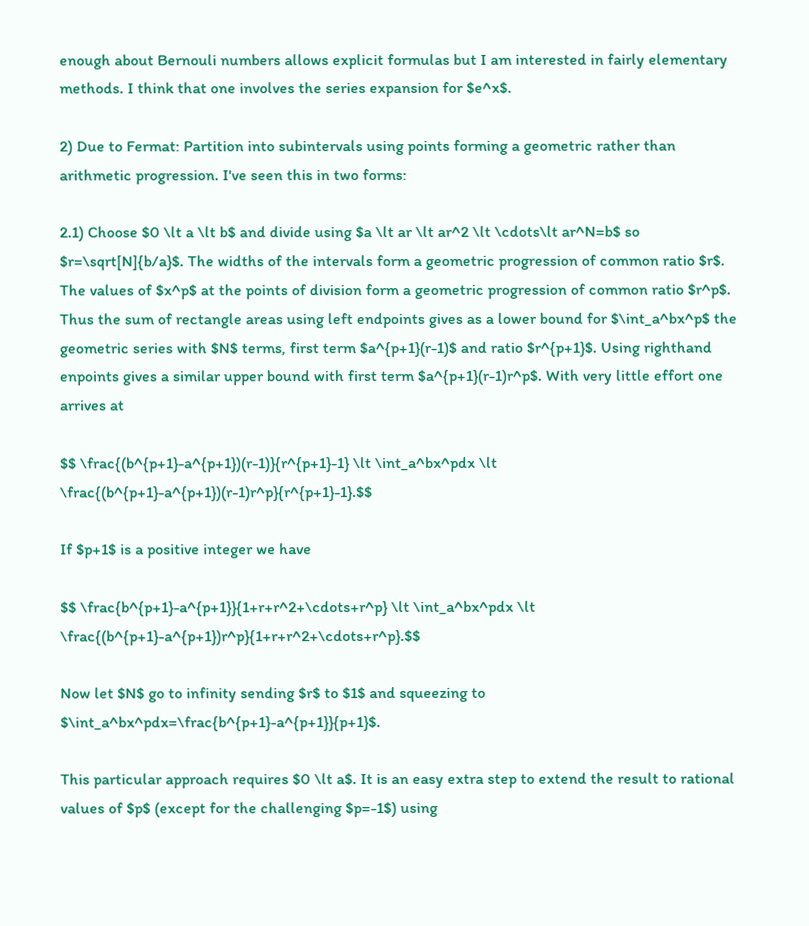enough about Bernouli numbers allows explicit formulas but I am interested in fairly elementary methods. I think that one involves the series expansion for $e^x$.

2) Due to Fermat: Partition into subintervals using points forming a geometric rather than arithmetic progression. I've seen this in two forms:

2.1) Choose $0 \lt a \lt b$ and divide using $a \lt ar \lt ar^2 \lt \cdots\lt ar^N=b$ so $r=\sqrt[N]{b/a}$. The widths of the intervals form a geometric progression of common ratio $r$. The values of $x^p$ at the points of division form a geometric progression of common ratio $r^p$. Thus the sum of rectangle areas using left endpoints gives as a lower bound for $\int_a^bx^p$ the geometric series with $N$ terms, first term $a^{p+1}(r-1)$ and ratio $r^{p+1}$. Using righthand enpoints gives a similar upper bound with first term $a^{p+1}(r-1)r^p$. With very little effort one arrives at

$$ \frac{(b^{p+1}-a^{p+1})(r-1)}{r^{p+1}-1} \lt \int_a^bx^pdx \lt \frac{(b^{p+1}-a^{p+1})(r-1)r^p}{r^{p+1}-1}.$$

If $p+1$ is a positive integer we have

$$ \frac{b^{p+1}-a^{p+1}}{1+r+r^2+\cdots+r^p} \lt \int_a^bx^pdx \lt \frac{(b^{p+1}-a^{p+1})r^p}{1+r+r^2+\cdots+r^p}.$$

Now let $N$ go to infinity sending $r$ to $1$ and squeezing to $\int_a^bx^pdx=\frac{b^{p+1}-a^{p+1}}{p+1}$.

This particular approach requires $0 \lt a$. It is an easy extra step to extend the result to rational values of $p$ (except for the challenging $p=-1$) using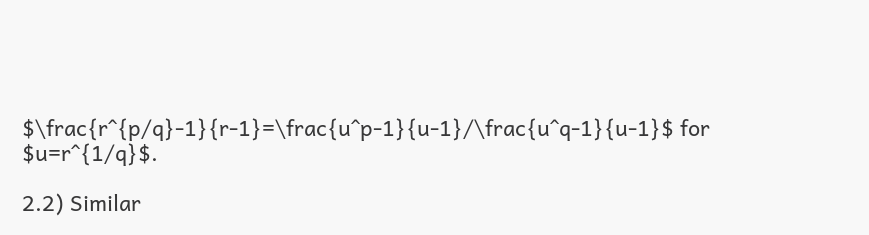$\frac{r^{p/q}-1}{r-1}=\frac{u^p-1}{u-1}/\frac{u^q-1}{u-1}$ for $u=r^{1/q}$.

2.2) Similar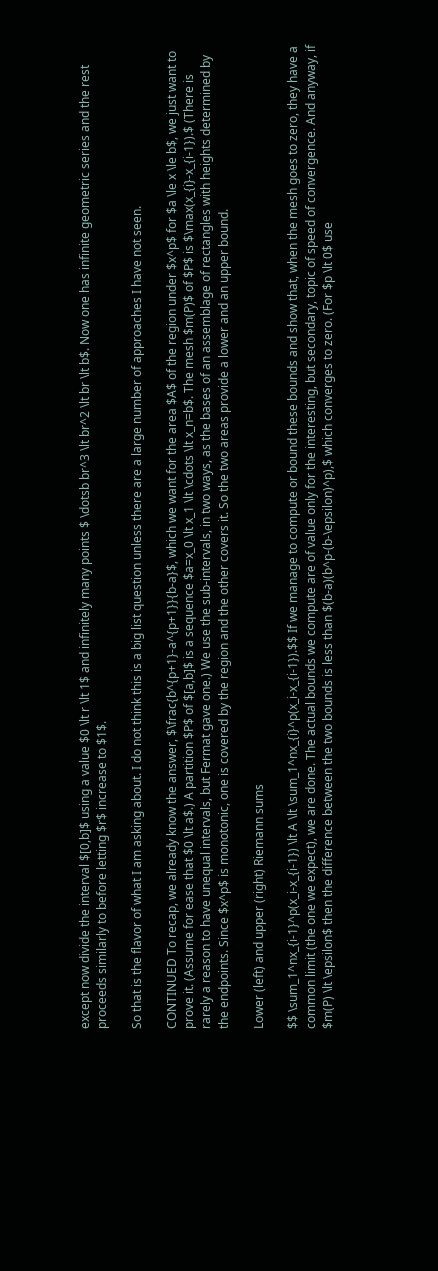except now divide the interval $[0,b]$ using a value $0 \lt r \lt 1$ and infinitely many points $ \dotsb br^3 \lt br^2 \lt br \lt b$. Now one has infinite geometric series and the rest proceeds similarly to before letting $r$ increase to $1$.

So that is the flavor of what I am asking about. I do not think this is a big list question unless there are a large number of approaches I have not seen.

CONTINUED To recap, we already know the answer, $\frac{b^{p+1}-a^{p+1}}{b-a}$, which we want for the area $A$ of the region under $x^p$ for $a \le x \le b$, we just want to prove it. (Assume for ease that $0 \lt a$.) A partition $P$ of $[a,b]$ is a sequence $a=x_0 \lt x_1 \lt \cdots \lt x_n=b$. The mesh $m(P)$ of $P$ is $\max(x_{i}-x_{i-1}).$ (There is rarely a reason to have unequal intervals, but Fermat gave one.) We use the sub-intervals, in two ways, as the bases of an assemblage of rectangles with heights determined by the endpoints. Since $x^p$ is monotonic, one is covered by the region and the other covers it. So the two areas provide a lower and an upper bound.

Lower (left) and upper (right) Riemann sums

$$ \sum_1^nx_{i-1}^p(x_i-x_{i-1}) \lt A \lt \sum_1^nx_{i}^p(x_i-x_{i-1}).$$ If we manage to compute or bound these bounds and show that, when the mesh goes to zero, they have a common limit (the one we expect), we are done. The actual bounds we compute are of value only for the interesting, but secondary, topic of speed of convergence. And anyway, if $m(P) \lt \epsilon$ then the difference between the two bounds is less than $(b-a)(b^p-(b-\epsilon)^p),$ which converges to zero. (For $p \lt 0$ use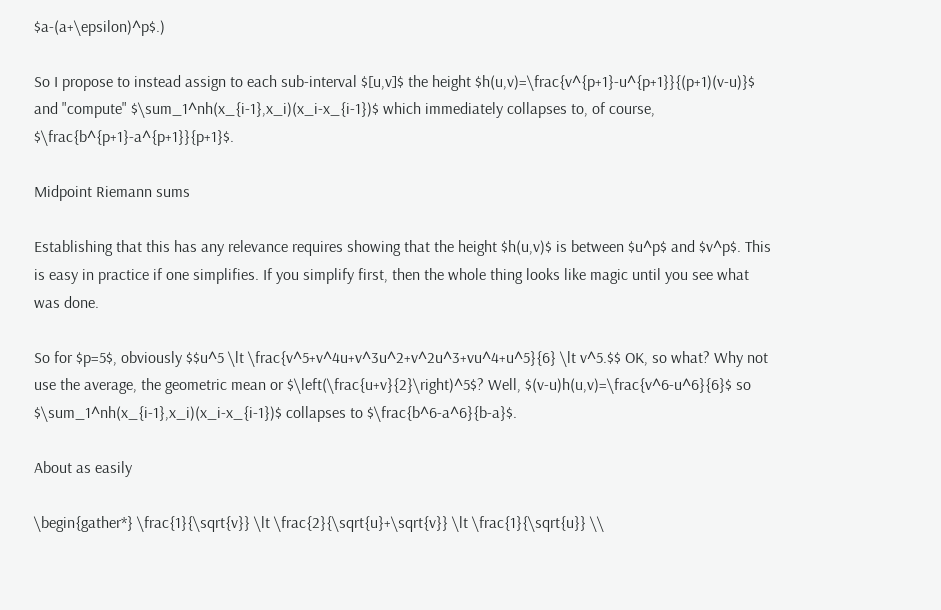$a-(a+\epsilon)^p$.)

So I propose to instead assign to each sub-interval $[u,v]$ the height $h(u,v)=\frac{v^{p+1}-u^{p+1}}{(p+1)(v-u)}$ and "compute" $\sum_1^nh(x_{i-1},x_i)(x_i-x_{i-1})$ which immediately collapses to, of course, $\frac{b^{p+1}-a^{p+1}}{p+1}$.

Midpoint Riemann sums

Establishing that this has any relevance requires showing that the height $h(u,v)$ is between $u^p$ and $v^p$. This is easy in practice if one simplifies. If you simplify first, then the whole thing looks like magic until you see what was done.

So for $p=5$, obviously $$u^5 \lt \frac{v^5+v^4u+v^3u^2+v^2u^3+vu^4+u^5}{6} \lt v^5.$$ OK, so what? Why not use the average, the geometric mean or $\left(\frac{u+v}{2}\right)^5$? Well, $(v-u)h(u,v)=\frac{v^6-u^6}{6}$ so $\sum_1^nh(x_{i-1},x_i)(x_i-x_{i-1})$ collapses to $\frac{b^6-a^6}{b-a}$.

About as easily

\begin{gather*} \frac{1}{\sqrt{v}} \lt \frac{2}{\sqrt{u}+\sqrt{v}} \lt \frac{1}{\sqrt{u}} \\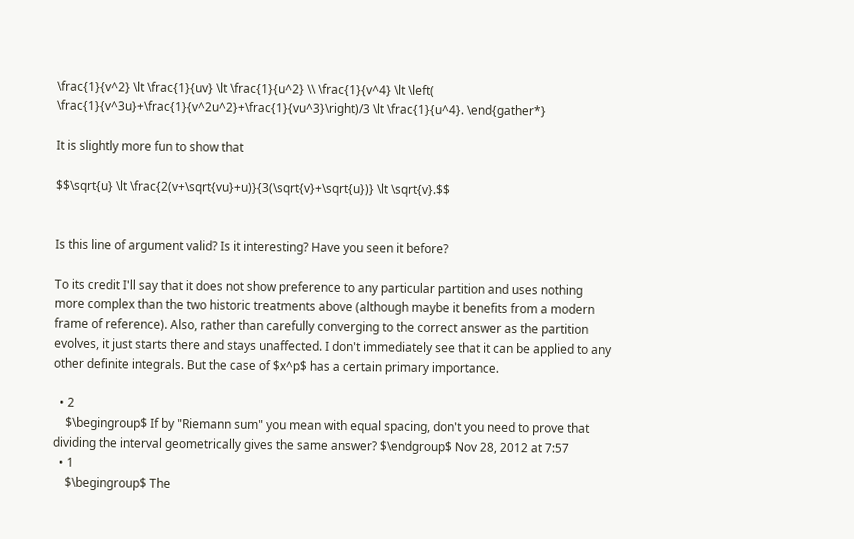\frac{1}{v^2} \lt \frac{1}{uv} \lt \frac{1}{u^2} \\ \frac{1}{v^4} \lt \left( \frac{1}{v^3u}+\frac{1}{v^2u^2}+\frac{1}{vu^3}\right)/3 \lt \frac{1}{u^4}. \end{gather*}

It is slightly more fun to show that

$$\sqrt{u} \lt \frac{2(v+\sqrt{vu}+u)}{3(\sqrt{v}+\sqrt{u})} \lt \sqrt{v}.$$


Is this line of argument valid? Is it interesting? Have you seen it before?

To its credit I'll say that it does not show preference to any particular partition and uses nothing more complex than the two historic treatments above (although maybe it benefits from a modern frame of reference). Also, rather than carefully converging to the correct answer as the partition evolves, it just starts there and stays unaffected. I don't immediately see that it can be applied to any other definite integrals. But the case of $x^p$ has a certain primary importance.

  • 2
    $\begingroup$ If by "Riemann sum" you mean with equal spacing, don't you need to prove that dividing the interval geometrically gives the same answer? $\endgroup$ Nov 28, 2012 at 7:57
  • 1
    $\begingroup$ The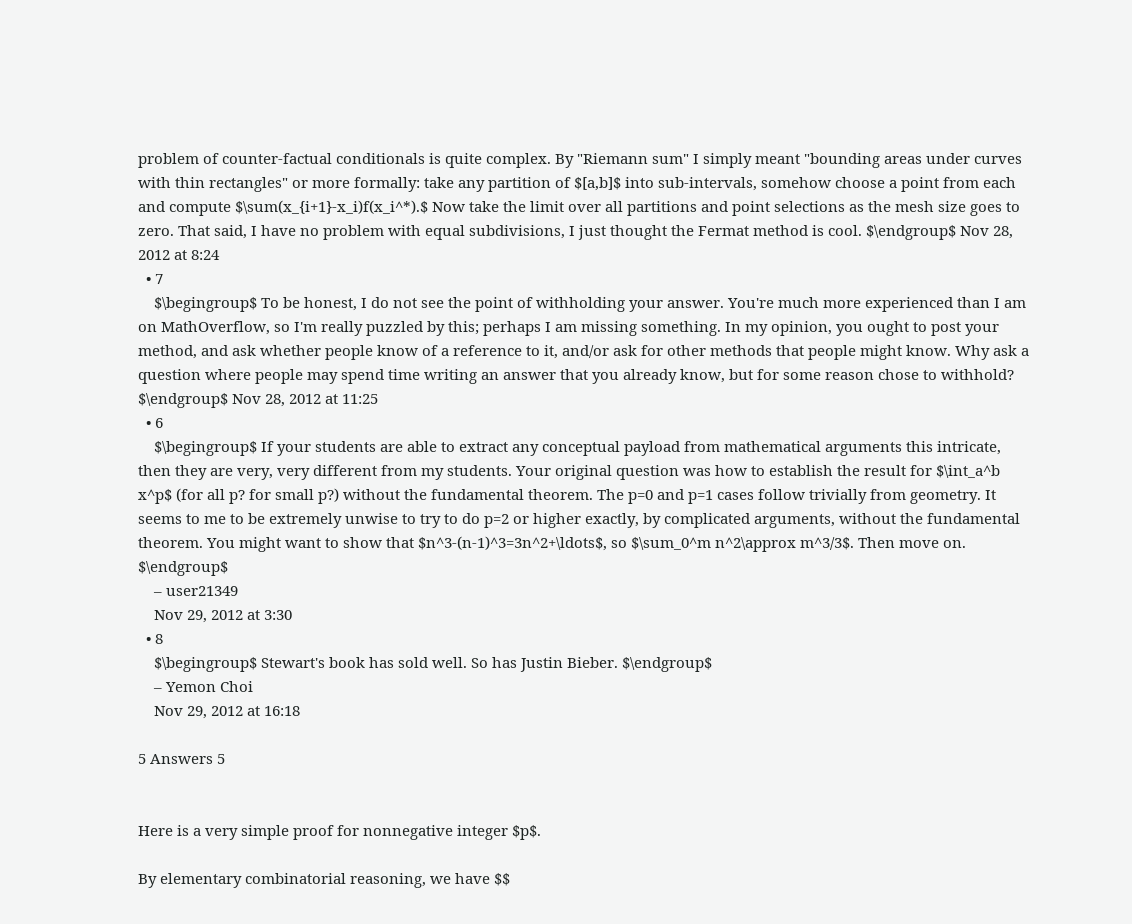problem of counter-factual conditionals is quite complex. By "Riemann sum" I simply meant "bounding areas under curves with thin rectangles" or more formally: take any partition of $[a,b]$ into sub-intervals, somehow choose a point from each and compute $\sum(x_{i+1}-x_i)f(x_i^*).$ Now take the limit over all partitions and point selections as the mesh size goes to zero. That said, I have no problem with equal subdivisions, I just thought the Fermat method is cool. $\endgroup$ Nov 28, 2012 at 8:24
  • 7
    $\begingroup$ To be honest, I do not see the point of withholding your answer. You're much more experienced than I am on MathOverflow, so I'm really puzzled by this; perhaps I am missing something. In my opinion, you ought to post your method, and ask whether people know of a reference to it, and/or ask for other methods that people might know. Why ask a question where people may spend time writing an answer that you already know, but for some reason chose to withhold? $\endgroup$ Nov 28, 2012 at 11:25
  • 6
    $\begingroup$ If your students are able to extract any conceptual payload from mathematical arguments this intricate, then they are very, very different from my students. Your original question was how to establish the result for $\int_a^b x^p$ (for all p? for small p?) without the fundamental theorem. The p=0 and p=1 cases follow trivially from geometry. It seems to me to be extremely unwise to try to do p=2 or higher exactly, by complicated arguments, without the fundamental theorem. You might want to show that $n^3-(n-1)^3=3n^2+\ldots$, so $\sum_0^m n^2\approx m^3/3$. Then move on. $\endgroup$
    – user21349
    Nov 29, 2012 at 3:30
  • 8
    $\begingroup$ Stewart's book has sold well. So has Justin Bieber. $\endgroup$
    – Yemon Choi
    Nov 29, 2012 at 16:18

5 Answers 5


Here is a very simple proof for nonnegative integer $p$.

By elementary combinatorial reasoning, we have $$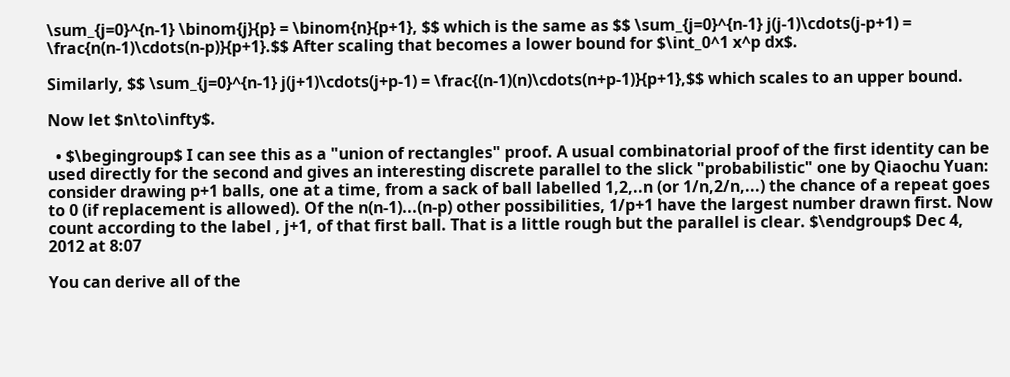\sum_{j=0}^{n-1} \binom{j}{p} = \binom{n}{p+1}, $$ which is the same as $$ \sum_{j=0}^{n-1} j(j-1)\cdots(j-p+1) = \frac{n(n-1)\cdots(n-p)}{p+1}.$$ After scaling that becomes a lower bound for $\int_0^1 x^p dx$.

Similarly, $$ \sum_{j=0}^{n-1} j(j+1)\cdots(j+p-1) = \frac{(n-1)(n)\cdots(n+p-1)}{p+1},$$ which scales to an upper bound.

Now let $n\to\infty$.

  • $\begingroup$ I can see this as a "union of rectangles" proof. A usual combinatorial proof of the first identity can be used directly for the second and gives an interesting discrete parallel to the slick "probabilistic" one by Qiaochu Yuan: consider drawing p+1 balls, one at a time, from a sack of ball labelled 1,2,..n (or 1/n,2/n,...) the chance of a repeat goes to 0 (if replacement is allowed). Of the n(n-1)...(n-p) other possibilities, 1/p+1 have the largest number drawn first. Now count according to the label , j+1, of that first ball. That is a little rough but the parallel is clear. $\endgroup$ Dec 4, 2012 at 8:07

You can derive all of the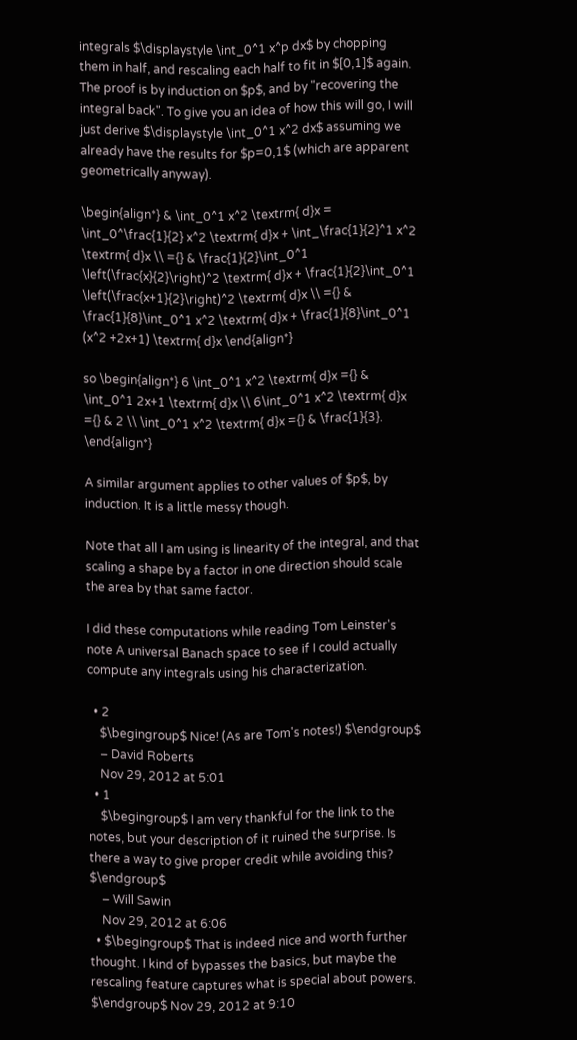integrals $\displaystyle \int_0^1 x^p dx$ by chopping them in half, and rescaling each half to fit in $[0,1]$ again.
The proof is by induction on $p$, and by "recovering the integral back". To give you an idea of how this will go, I will just derive $\displaystyle \int_0^1 x^2 dx$ assuming we already have the results for $p=0,1$ (which are apparent geometrically anyway).

\begin{align*} & \int_0^1 x^2 \textrm{ d}x = \int_0^\frac{1}{2} x^2 \textrm{ d}x + \int_\frac{1}{2}^1 x^2 \textrm{ d}x \\ ={} & \frac{1}{2}\int_0^1 \left(\frac{x}{2}\right)^2 \textrm{ d}x + \frac{1}{2}\int_0^1 \left(\frac{x+1}{2}\right)^2 \textrm{ d}x \\ ={} & \frac{1}{8}\int_0^1 x^2 \textrm{ d}x + \frac{1}{8}\int_0^1 (x^2 +2x+1) \textrm{ d}x \end{align*}

so \begin{align*} 6 \int_0^1 x^2 \textrm{ d}x ={} & \int_0^1 2x+1 \textrm{ d}x \\ 6\int_0^1 x^2 \textrm{ d}x ={} & 2 \\ \int_0^1 x^2 \textrm{ d}x ={} & \frac{1}{3}. \end{align*}

A similar argument applies to other values of $p$, by induction. It is a little messy though.

Note that all I am using is linearity of the integral, and that scaling a shape by a factor in one direction should scale the area by that same factor.

I did these computations while reading Tom Leinster's note A universal Banach space to see if I could actually compute any integrals using his characterization.

  • 2
    $\begingroup$ Nice! (As are Tom's notes!) $\endgroup$
    – David Roberts
    Nov 29, 2012 at 5:01
  • 1
    $\begingroup$ I am very thankful for the link to the notes, but your description of it ruined the surprise. Is there a way to give proper credit while avoiding this? $\endgroup$
    – Will Sawin
    Nov 29, 2012 at 6:06
  • $\begingroup$ That is indeed nice and worth further thought. I kind of bypasses the basics, but maybe the rescaling feature captures what is special about powers. $\endgroup$ Nov 29, 2012 at 9:10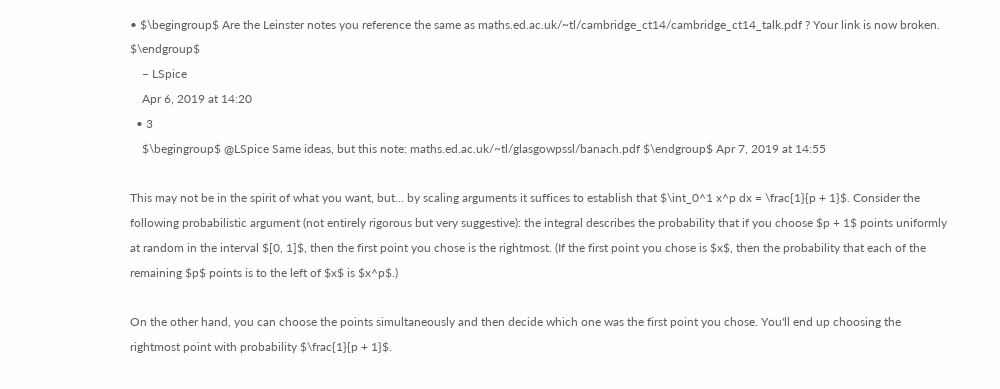• $\begingroup$ Are the Leinster notes you reference the same as maths.ed.ac.uk/~tl/cambridge_ct14/cambridge_ct14_talk.pdf ? Your link is now broken. $\endgroup$
    – LSpice
    Apr 6, 2019 at 14:20
  • 3
    $\begingroup$ @LSpice Same ideas, but this note: maths.ed.ac.uk/~tl/glasgowpssl/banach.pdf $\endgroup$ Apr 7, 2019 at 14:55

This may not be in the spirit of what you want, but... by scaling arguments it suffices to establish that $\int_0^1 x^p dx = \frac{1}{p + 1}$. Consider the following probabilistic argument (not entirely rigorous but very suggestive): the integral describes the probability that if you choose $p + 1$ points uniformly at random in the interval $[0, 1]$, then the first point you chose is the rightmost. (If the first point you chose is $x$, then the probability that each of the remaining $p$ points is to the left of $x$ is $x^p$.)

On the other hand, you can choose the points simultaneously and then decide which one was the first point you chose. You'll end up choosing the rightmost point with probability $\frac{1}{p + 1}$.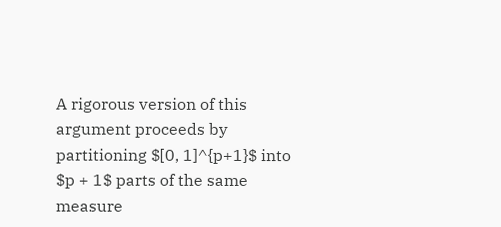A rigorous version of this argument proceeds by partitioning $[0, 1]^{p+1}$ into $p + 1$ parts of the same measure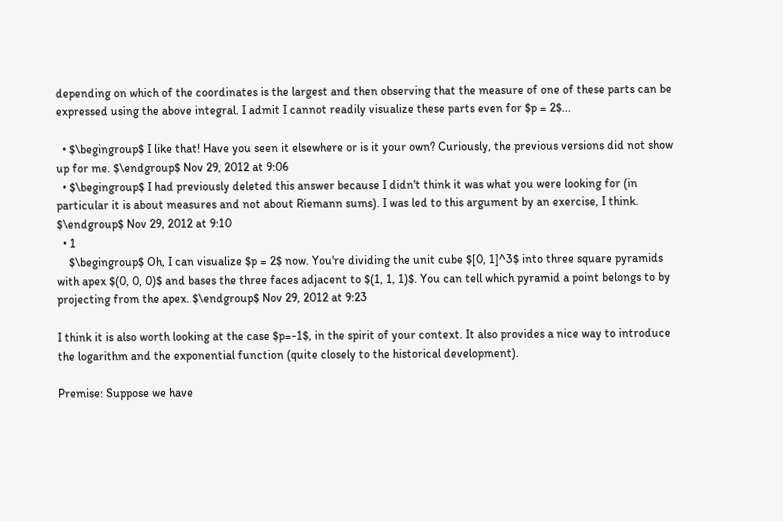depending on which of the coordinates is the largest and then observing that the measure of one of these parts can be expressed using the above integral. I admit I cannot readily visualize these parts even for $p = 2$...

  • $\begingroup$ I like that! Have you seen it elsewhere or is it your own? Curiously, the previous versions did not show up for me. $\endgroup$ Nov 29, 2012 at 9:06
  • $\begingroup$ I had previously deleted this answer because I didn't think it was what you were looking for (in particular it is about measures and not about Riemann sums). I was led to this argument by an exercise, I think. $\endgroup$ Nov 29, 2012 at 9:10
  • 1
    $\begingroup$ Oh, I can visualize $p = 2$ now. You're dividing the unit cube $[0, 1]^3$ into three square pyramids with apex $(0, 0, 0)$ and bases the three faces adjacent to $(1, 1, 1)$. You can tell which pyramid a point belongs to by projecting from the apex. $\endgroup$ Nov 29, 2012 at 9:23

I think it is also worth looking at the case $p=-1$, in the spirit of your context. It also provides a nice way to introduce the logarithm and the exponential function (quite closely to the historical development).

Premise: Suppose we have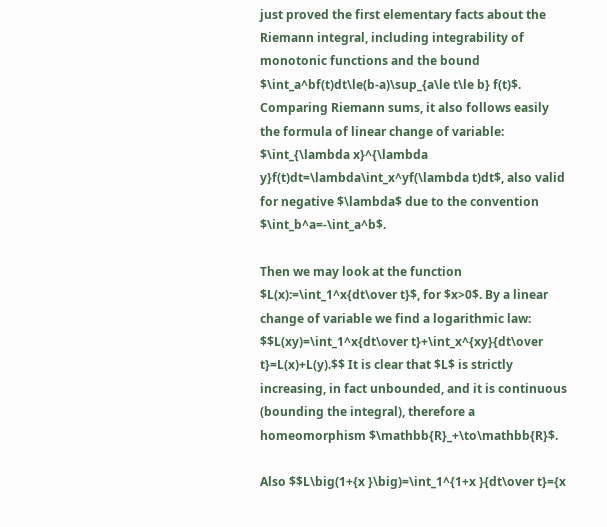just proved the first elementary facts about the Riemann integral, including integrability of monotonic functions and the bound $\int_a^bf(t)dt\le(b-a)\sup_{a\le t\le b} f(t)$. Comparing Riemann sums, it also follows easily the formula of linear change of variable: $\int_{\lambda x}^{\lambda y}f(t)dt=\lambda\int_x^yf(\lambda t)dt$, also valid for negative $\lambda$ due to the convention $\int_b^a=-\int_a^b$.

Then we may look at the function $L(x):=\int_1^x{dt\over t}$, for $x>0$. By a linear change of variable we find a logarithmic law: $$L(xy)=\int_1^x{dt\over t}+\int_x^{xy}{dt\over t}=L(x)+L(y).$$ It is clear that $L$ is strictly increasing, in fact unbounded, and it is continuous (bounding the integral), therefore a homeomorphism $\mathbb{R}_+\to\mathbb{R}$.

Also $$L\big(1+{x }\big)=\int_1^{1+x }{dt\over t}={x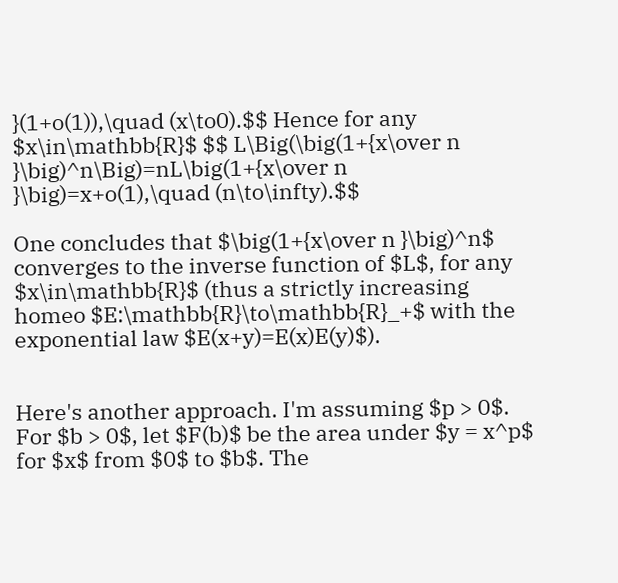}(1+o(1)),\quad (x\to0).$$ Hence for any $x\in\mathbb{R}$ $$ L\Big(\big(1+{x\over n }\big)^n\Big)=nL\big(1+{x\over n }\big)=x+o(1),\quad (n\to\infty).$$

One concludes that $\big(1+{x\over n }\big)^n$ converges to the inverse function of $L$, for any $x\in\mathbb{R}$ (thus a strictly increasing homeo $E:\mathbb{R}\to\mathbb{R}_+$ with the exponential law $E(x+y)=E(x)E(y)$).


Here's another approach. I'm assuming $p > 0$. For $b > 0$, let $F(b)$ be the area under $y = x^p$ for $x$ from $0$ to $b$. The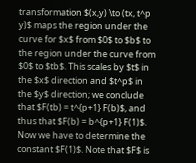transformation $(x,y) \to (tx, t^p y)$ maps the region under the curve for $x$ from $0$ to $b$ to the region under the curve from $0$ to $tb$. This scales by $t$ in the $x$ direction and $t^p$ in the $y$ direction; we conclude that $F(tb) = t^{p+1} F(b)$, and thus that $F(b) = b^{p+1} F(1)$. Now we have to determine the constant $F(1)$. Note that $F$ is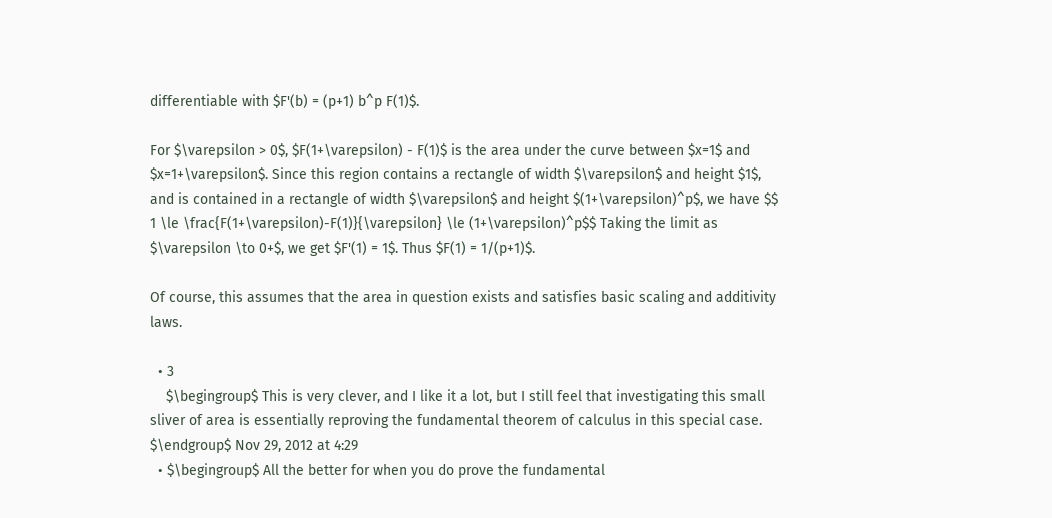differentiable with $F'(b) = (p+1) b^p F(1)$.

For $\varepsilon > 0$, $F(1+\varepsilon) - F(1)$ is the area under the curve between $x=1$ and $x=1+\varepsilon$. Since this region contains a rectangle of width $\varepsilon$ and height $1$, and is contained in a rectangle of width $\varepsilon$ and height $(1+\varepsilon)^p$, we have $$ 1 \le \frac{F(1+\varepsilon)-F(1)}{\varepsilon} \le (1+\varepsilon)^p$$ Taking the limit as $\varepsilon \to 0+$, we get $F'(1) = 1$. Thus $F(1) = 1/(p+1)$.

Of course, this assumes that the area in question exists and satisfies basic scaling and additivity laws.

  • 3
    $\begingroup$ This is very clever, and I like it a lot, but I still feel that investigating this small sliver of area is essentially reproving the fundamental theorem of calculus in this special case. $\endgroup$ Nov 29, 2012 at 4:29
  • $\begingroup$ All the better for when you do prove the fundamental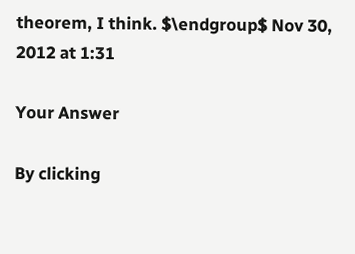theorem, I think. $\endgroup$ Nov 30, 2012 at 1:31

Your Answer

By clicking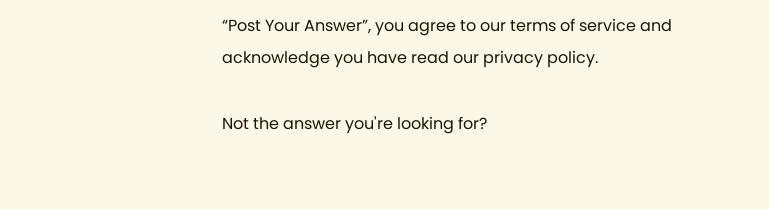“Post Your Answer”, you agree to our terms of service and acknowledge you have read our privacy policy.

Not the answer you're looking for?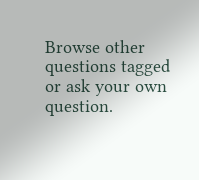Browse other questions tagged or ask your own question.